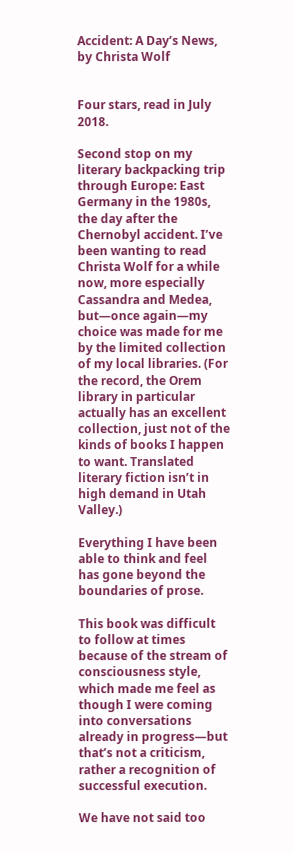Accident: A Day’s News, by Christa Wolf


Four stars, read in July 2018.

Second stop on my literary backpacking trip through Europe: East Germany in the 1980s, the day after the Chernobyl accident. I’ve been wanting to read Christa Wolf for a while now, more especially Cassandra and Medea, but—once again—my choice was made for me by the limited collection of my local libraries. (For the record, the Orem library in particular actually has an excellent collection, just not of the kinds of books I happen to want. Translated literary fiction isn’t in high demand in Utah Valley.)

Everything I have been able to think and feel has gone beyond the boundaries of prose.

This book was difficult to follow at times because of the stream of consciousness style, which made me feel as though I were coming into conversations already in progress—but that’s not a criticism, rather a recognition of successful execution.

We have not said too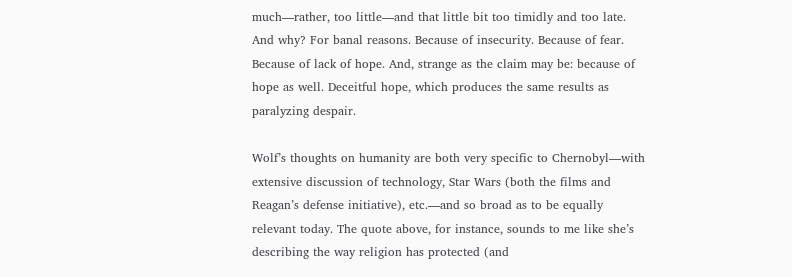much—rather, too little—and that little bit too timidly and too late. And why? For banal reasons. Because of insecurity. Because of fear. Because of lack of hope. And, strange as the claim may be: because of hope as well. Deceitful hope, which produces the same results as paralyzing despair.

Wolf’s thoughts on humanity are both very specific to Chernobyl—with extensive discussion of technology, Star Wars (both the films and Reagan’s defense initiative), etc.—and so broad as to be equally relevant today. The quote above, for instance, sounds to me like she’s describing the way religion has protected (and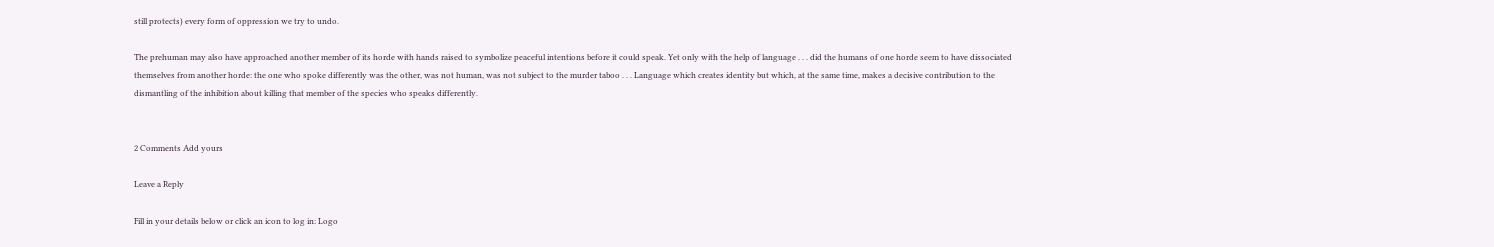still protects) every form of oppression we try to undo.

The prehuman may also have approached another member of its horde with hands raised to symbolize peaceful intentions before it could speak. Yet only with the help of language . . . did the humans of one horde seem to have dissociated themselves from another horde: the one who spoke differently was the other, was not human, was not subject to the murder taboo . . . Language which creates identity but which, at the same time, makes a decisive contribution to the dismantling of the inhibition about killing that member of the species who speaks differently.


2 Comments Add yours

Leave a Reply

Fill in your details below or click an icon to log in: Logo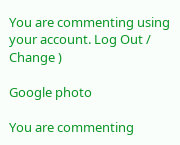You are commenting using your account. Log Out /  Change )

Google photo

You are commenting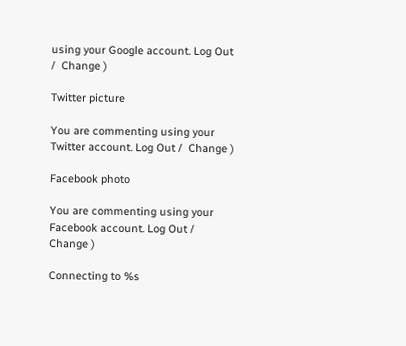using your Google account. Log Out /  Change )

Twitter picture

You are commenting using your Twitter account. Log Out /  Change )

Facebook photo

You are commenting using your Facebook account. Log Out /  Change )

Connecting to %s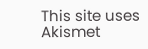This site uses Akismet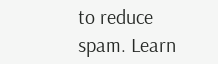to reduce spam. Learn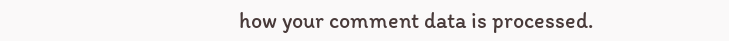how your comment data is processed.